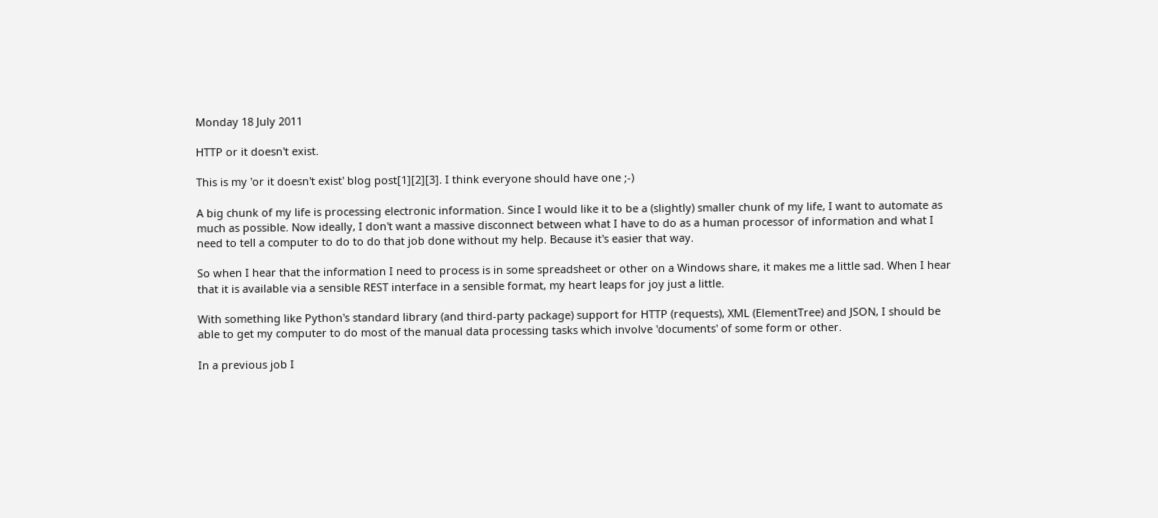Monday 18 July 2011

HTTP or it doesn't exist.

This is my 'or it doesn't exist' blog post[1][2][3]. I think everyone should have one ;-)

A big chunk of my life is processing electronic information. Since I would like it to be a (slightly) smaller chunk of my life, I want to automate as much as possible. Now ideally, I don't want a massive disconnect between what I have to do as a human processor of information and what I need to tell a computer to do to do that job done without my help. Because it's easier that way.

So when I hear that the information I need to process is in some spreadsheet or other on a Windows share, it makes me a little sad. When I hear that it is available via a sensible REST interface in a sensible format, my heart leaps for joy just a little.

With something like Python's standard library (and third-party package) support for HTTP (requests), XML (ElementTree) and JSON, I should be able to get my computer to do most of the manual data processing tasks which involve 'documents' of some form or other.

In a previous job I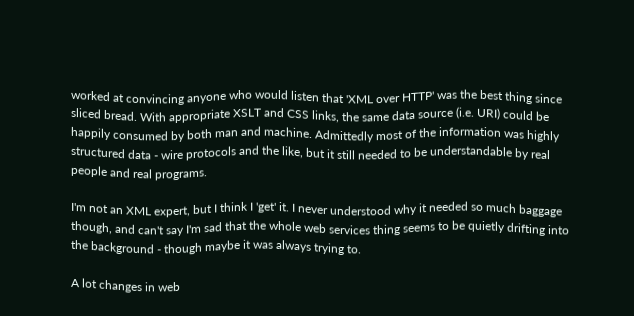worked at convincing anyone who would listen that 'XML over HTTP' was the best thing since sliced bread. With appropriate XSLT and CSS links, the same data source (i.e. URI) could be happily consumed by both man and machine. Admittedly most of the information was highly structured data - wire protocols and the like, but it still needed to be understandable by real people and real programs.

I'm not an XML expert, but I think I 'get' it. I never understood why it needed so much baggage though, and can't say I'm sad that the whole web services thing seems to be quietly drifting into the background - though maybe it was always trying to.

A lot changes in web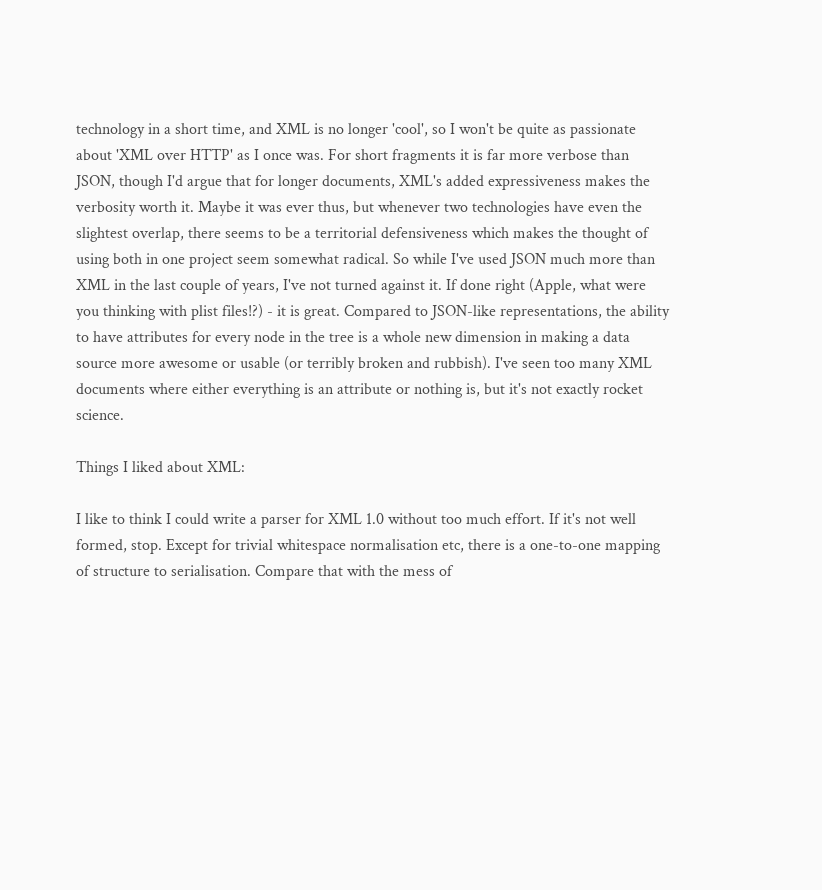technology in a short time, and XML is no longer 'cool', so I won't be quite as passionate about 'XML over HTTP' as I once was. For short fragments it is far more verbose than JSON, though I'd argue that for longer documents, XML's added expressiveness makes the verbosity worth it. Maybe it was ever thus, but whenever two technologies have even the slightest overlap, there seems to be a territorial defensiveness which makes the thought of using both in one project seem somewhat radical. So while I've used JSON much more than XML in the last couple of years, I've not turned against it. If done right (Apple, what were you thinking with plist files!?) - it is great. Compared to JSON-like representations, the ability to have attributes for every node in the tree is a whole new dimension in making a data source more awesome or usable (or terribly broken and rubbish). I've seen too many XML documents where either everything is an attribute or nothing is, but it's not exactly rocket science.

Things I liked about XML:

I like to think I could write a parser for XML 1.0 without too much effort. If it's not well formed, stop. Except for trivial whitespace normalisation etc, there is a one-to-one mapping of structure to serialisation. Compare that with the mess of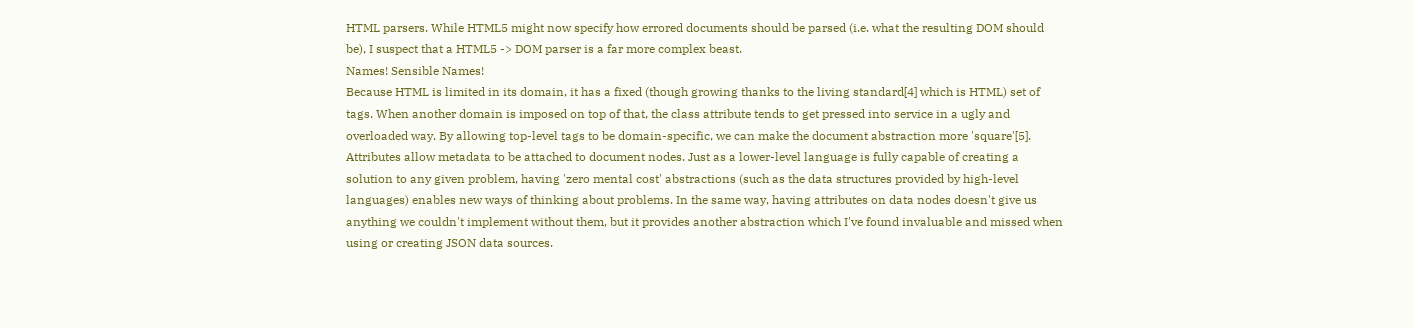HTML parsers. While HTML5 might now specify how errored documents should be parsed (i.e. what the resulting DOM should be), I suspect that a HTML5 -> DOM parser is a far more complex beast.
Names! Sensible Names!
Because HTML is limited in its domain, it has a fixed (though growing thanks to the living standard[4] which is HTML) set of tags. When another domain is imposed on top of that, the class attribute tends to get pressed into service in a ugly and overloaded way. By allowing top-level tags to be domain-specific, we can make the document abstraction more 'square'[5].
Attributes allow metadata to be attached to document nodes. Just as a lower-level language is fully capable of creating a solution to any given problem, having 'zero mental cost' abstractions (such as the data structures provided by high-level languages) enables new ways of thinking about problems. In the same way, having attributes on data nodes doesn't give us anything we couldn't implement without them, but it provides another abstraction which I've found invaluable and missed when using or creating JSON data sources.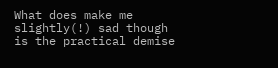What does make me slightly(!) sad though is the practical demise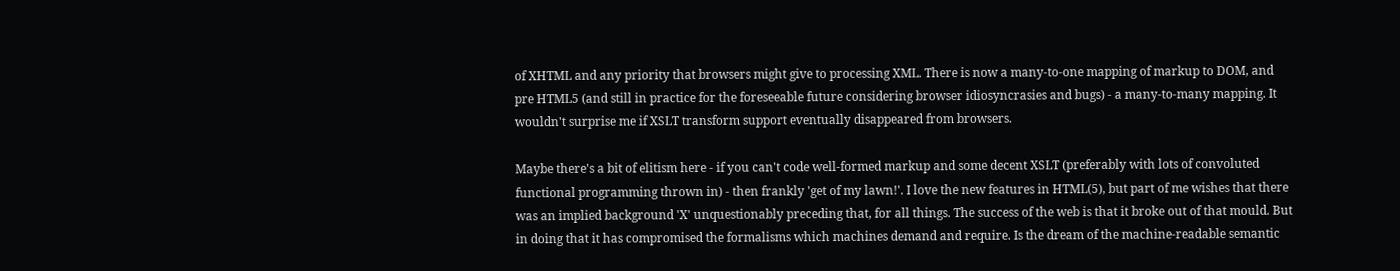of XHTML and any priority that browsers might give to processing XML. There is now a many-to-one mapping of markup to DOM, and pre HTML5 (and still in practice for the foreseeable future considering browser idiosyncrasies and bugs) - a many-to-many mapping. It wouldn't surprise me if XSLT transform support eventually disappeared from browsers.

Maybe there's a bit of elitism here - if you can't code well-formed markup and some decent XSLT (preferably with lots of convoluted functional programming thrown in) - then frankly 'get of my lawn!'. I love the new features in HTML(5), but part of me wishes that there was an implied background 'X' unquestionably preceding that, for all things. The success of the web is that it broke out of that mould. But in doing that it has compromised the formalisms which machines demand and require. Is the dream of the machine-readable semantic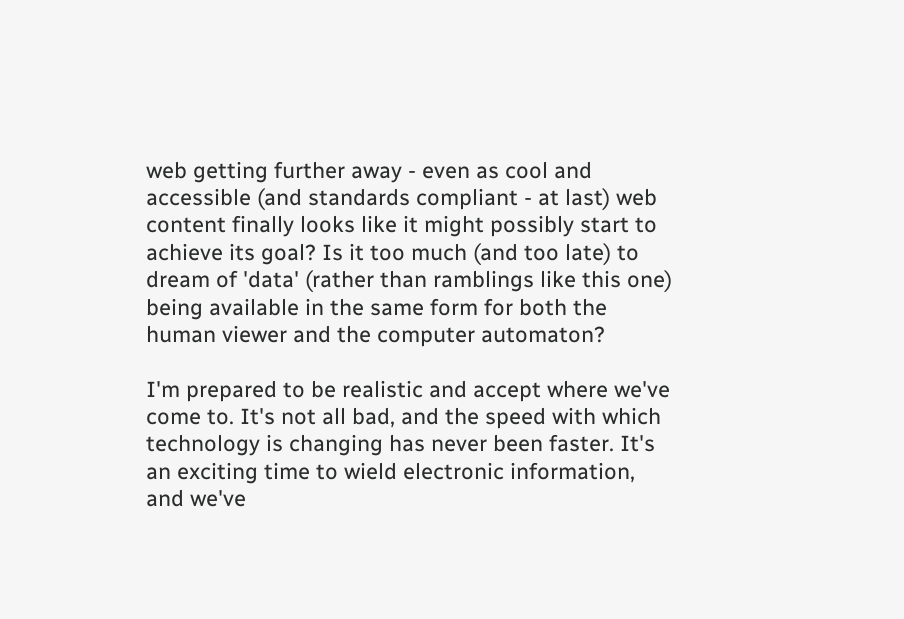web getting further away - even as cool and accessible (and standards compliant - at last) web content finally looks like it might possibly start to achieve its goal? Is it too much (and too late) to dream of 'data' (rather than ramblings like this one) being available in the same form for both the human viewer and the computer automaton?

I'm prepared to be realistic and accept where we've come to. It's not all bad, and the speed with which technology is changing has never been faster. It's an exciting time to wield electronic information, and we've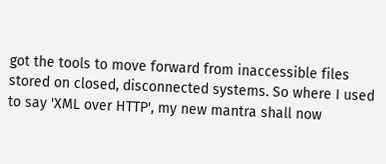got the tools to move forward from inaccessible files stored on closed, disconnected systems. So where I used to say 'XML over HTTP', my new mantra shall now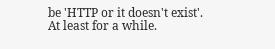be 'HTTP or it doesn't exist'. At least for a while.